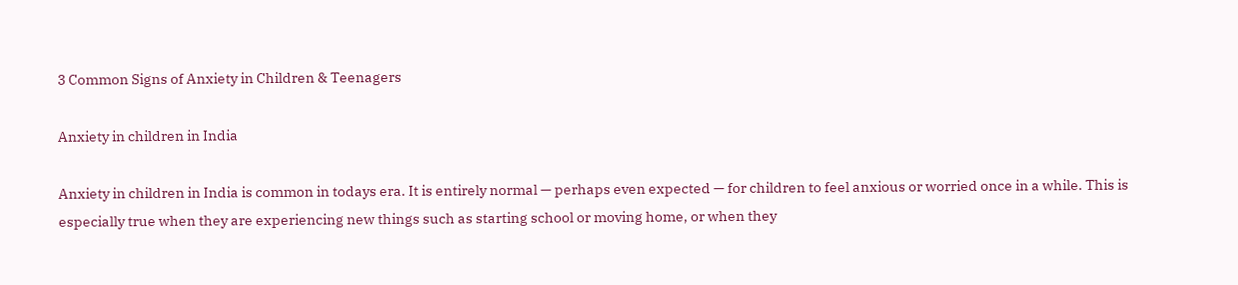3 Common Signs of Anxiety in Children & Teenagers

Anxiety in children in India

Anxiety in children in India is common in todays era. It is entirely normal — perhaps even expected — for children to feel anxious or worried once in a while. This is especially true when they are experiencing new things such as starting school or moving home, or when they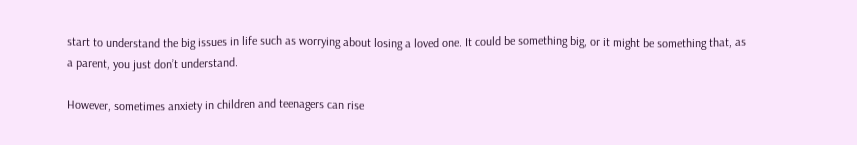start to understand the big issues in life such as worrying about losing a loved one. It could be something big, or it might be something that, as a parent, you just don’t understand.

However, sometimes anxiety in children and teenagers can rise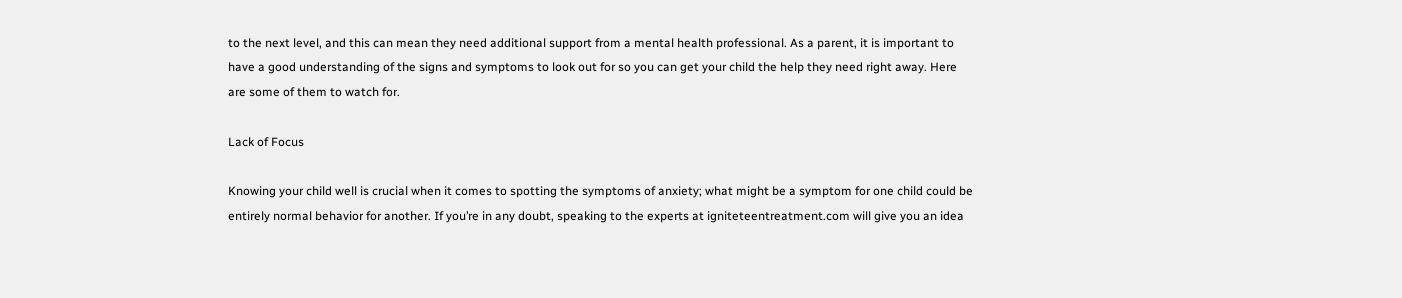to the next level, and this can mean they need additional support from a mental health professional. As a parent, it is important to have a good understanding of the signs and symptoms to look out for so you can get your child the help they need right away. Here are some of them to watch for.

Lack of Focus

Knowing your child well is crucial when it comes to spotting the symptoms of anxiety; what might be a symptom for one child could be entirely normal behavior for another. If you’re in any doubt, speaking to the experts at igniteteentreatment.com will give you an idea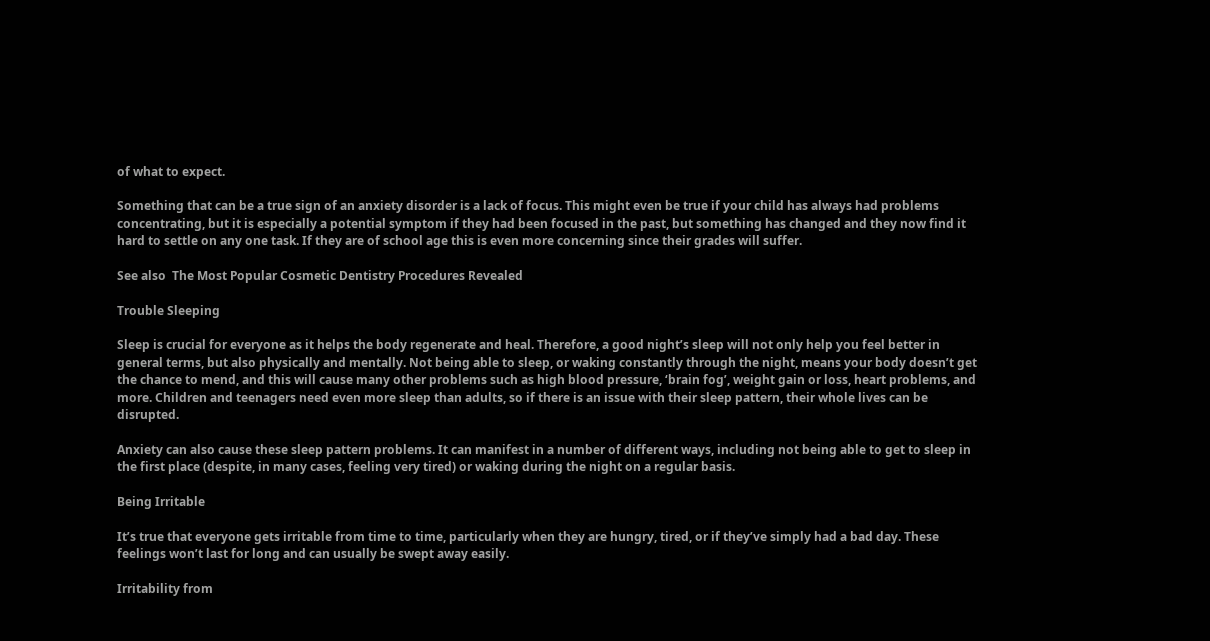of what to expect.

Something that can be a true sign of an anxiety disorder is a lack of focus. This might even be true if your child has always had problems concentrating, but it is especially a potential symptom if they had been focused in the past, but something has changed and they now find it hard to settle on any one task. If they are of school age this is even more concerning since their grades will suffer.

See also  The Most Popular Cosmetic Dentistry Procedures Revealed

Trouble Sleeping

Sleep is crucial for everyone as it helps the body regenerate and heal. Therefore, a good night’s sleep will not only help you feel better in general terms, but also physically and mentally. Not being able to sleep, or waking constantly through the night, means your body doesn’t get the chance to mend, and this will cause many other problems such as high blood pressure, ‘brain fog’, weight gain or loss, heart problems, and more. Children and teenagers need even more sleep than adults, so if there is an issue with their sleep pattern, their whole lives can be disrupted.

Anxiety can also cause these sleep pattern problems. It can manifest in a number of different ways, including not being able to get to sleep in the first place (despite, in many cases, feeling very tired) or waking during the night on a regular basis.

Being Irritable

It’s true that everyone gets irritable from time to time, particularly when they are hungry, tired, or if they’ve simply had a bad day. These feelings won’t last for long and can usually be swept away easily.

Irritability from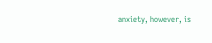anxiety, however, is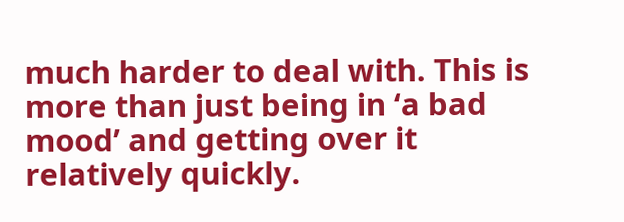much harder to deal with. This is more than just being in ‘a bad mood’ and getting over it relatively quickly.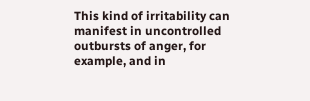This kind of irritability can manifest in uncontrolled outbursts of anger, for example, and in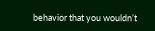behavior that you wouldn’t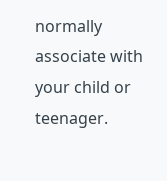normally associate with your child or teenager.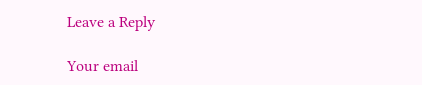Leave a Reply

Your email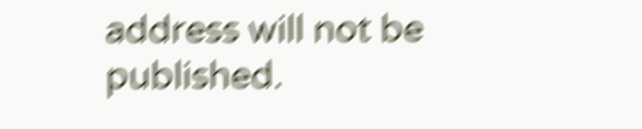address will not be published.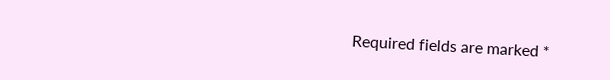Required fields are marked *